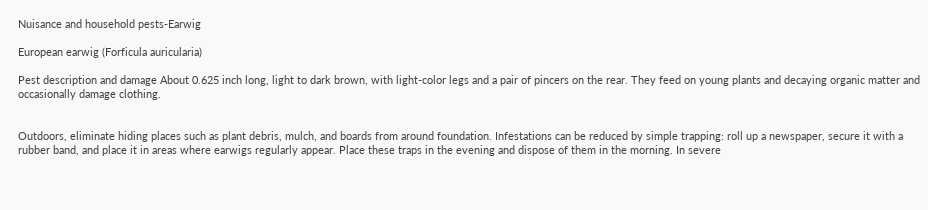Nuisance and household pests-Earwig

European earwig (Forficula auricularia)

Pest description and damage About 0.625 inch long, light to dark brown, with light-color legs and a pair of pincers on the rear. They feed on young plants and decaying organic matter and occasionally damage clothing.


Outdoors, eliminate hiding places such as plant debris, mulch, and boards from around foundation. Infestations can be reduced by simple trapping: roll up a newspaper, secure it with a rubber band, and place it in areas where earwigs regularly appear. Place these traps in the evening and dispose of them in the morning. In severe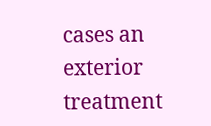cases an exterior treatment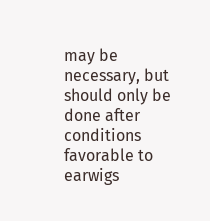may be necessary, but should only be done after conditions favorable to earwigs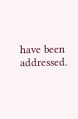have been addressed.